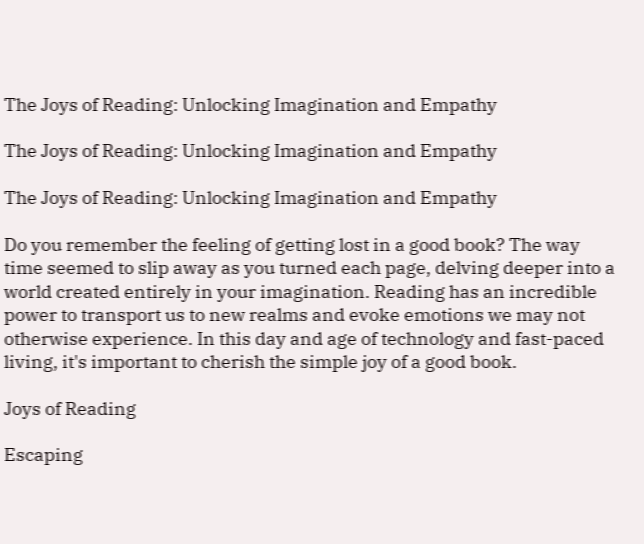The Joys of Reading: Unlocking Imagination and Empathy

The Joys of Reading: Unlocking Imagination and Empathy

The Joys of Reading: Unlocking Imagination and Empathy

Do you remember the feeling of getting lost in a good book? The way time seemed to slip away as you turned each page, delving deeper into a world created entirely in your imagination. Reading has an incredible power to transport us to new realms and evoke emotions we may not otherwise experience. In this day and age of technology and fast-paced living, it's important to cherish the simple joy of a good book.

Joys of Reading

Escaping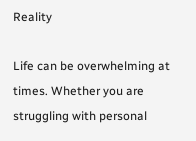Reality

Life can be overwhelming at times. Whether you are struggling with personal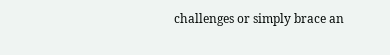challenges or simply brace an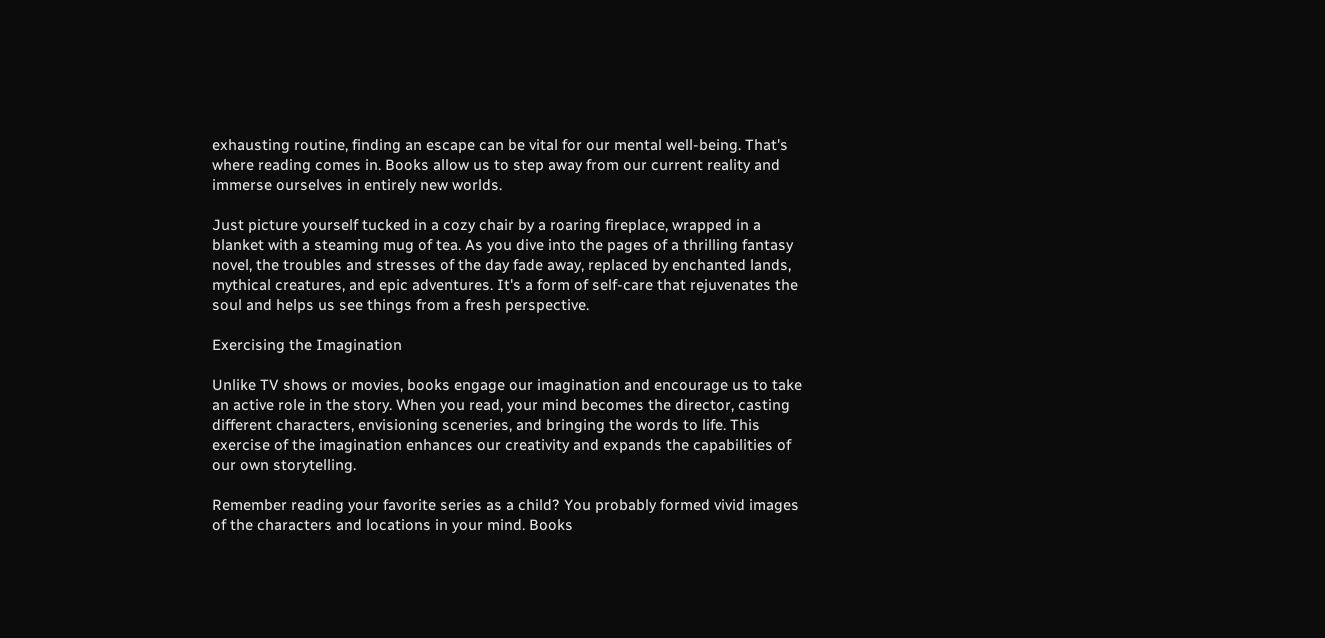exhausting routine, finding an escape can be vital for our mental well-being. That's where reading comes in. Books allow us to step away from our current reality and immerse ourselves in entirely new worlds.

Just picture yourself tucked in a cozy chair by a roaring fireplace, wrapped in a blanket with a steaming mug of tea. As you dive into the pages of a thrilling fantasy novel, the troubles and stresses of the day fade away, replaced by enchanted lands, mythical creatures, and epic adventures. It's a form of self-care that rejuvenates the soul and helps us see things from a fresh perspective.

Exercising the Imagination

Unlike TV shows or movies, books engage our imagination and encourage us to take an active role in the story. When you read, your mind becomes the director, casting different characters, envisioning sceneries, and bringing the words to life. This exercise of the imagination enhances our creativity and expands the capabilities of our own storytelling.

Remember reading your favorite series as a child? You probably formed vivid images of the characters and locations in your mind. Books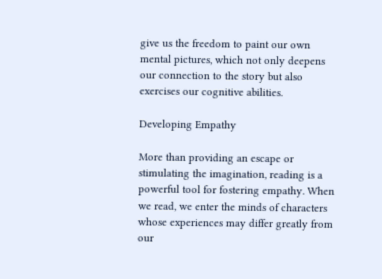give us the freedom to paint our own mental pictures, which not only deepens our connection to the story but also exercises our cognitive abilities.

Developing Empathy

More than providing an escape or stimulating the imagination, reading is a powerful tool for fostering empathy. When we read, we enter the minds of characters whose experiences may differ greatly from our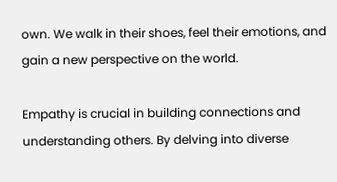own. We walk in their shoes, feel their emotions, and gain a new perspective on the world.

Empathy is crucial in building connections and understanding others. By delving into diverse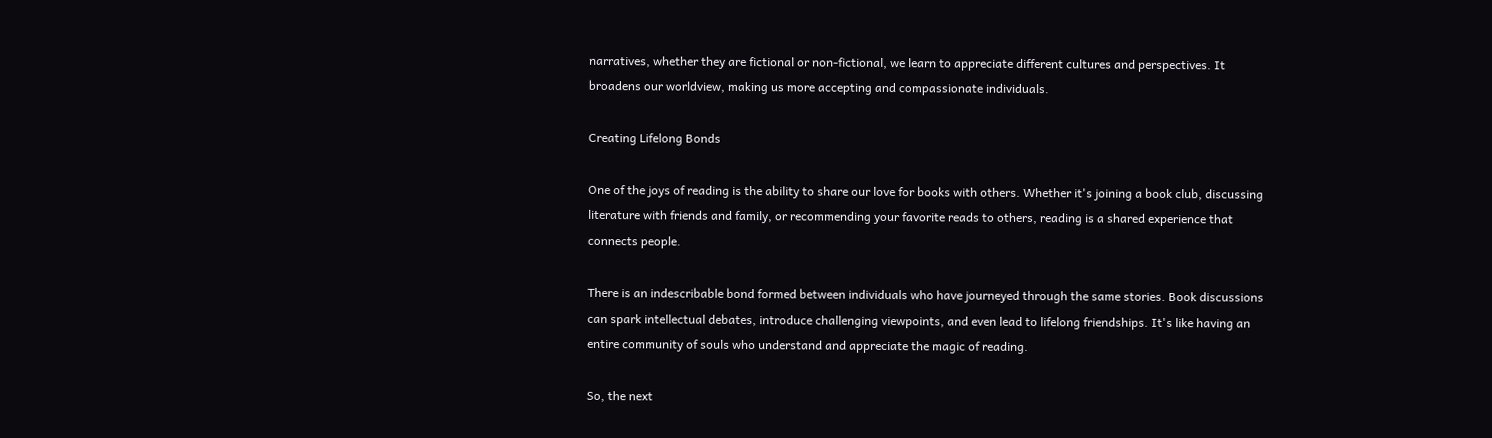narratives, whether they are fictional or non-fictional, we learn to appreciate different cultures and perspectives. It broadens our worldview, making us more accepting and compassionate individuals.

Creating Lifelong Bonds

One of the joys of reading is the ability to share our love for books with others. Whether it's joining a book club, discussing literature with friends and family, or recommending your favorite reads to others, reading is a shared experience that connects people.

There is an indescribable bond formed between individuals who have journeyed through the same stories. Book discussions can spark intellectual debates, introduce challenging viewpoints, and even lead to lifelong friendships. It's like having an entire community of souls who understand and appreciate the magic of reading.

So, the next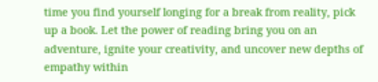time you find yourself longing for a break from reality, pick up a book. Let the power of reading bring you on an adventure, ignite your creativity, and uncover new depths of empathy within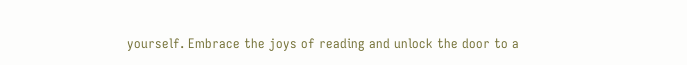yourself. Embrace the joys of reading and unlock the door to a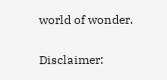world of wonder.

Disclaimer: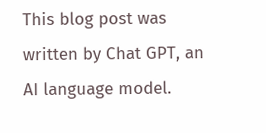This blog post was written by Chat GPT, an AI language model.